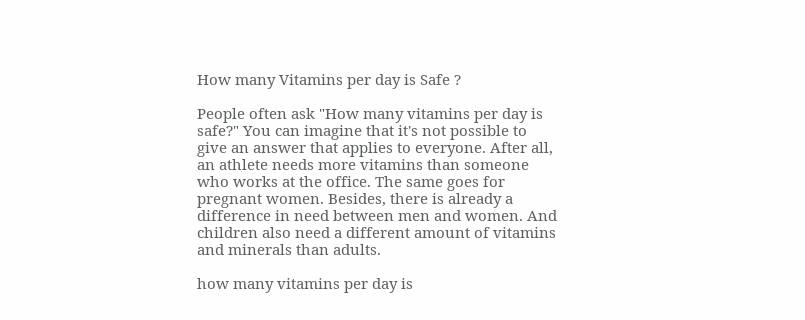How many Vitamins per day is Safe ?

People often ask "How many vitamins per day is safe?" You can imagine that it's not possible to give an answer that applies to everyone. After all, an athlete needs more vitamins than someone who works at the office. The same goes for pregnant women. Besides, there is already a difference in need between men and women. And children also need a different amount of vitamins and minerals than adults.

how many vitamins per day is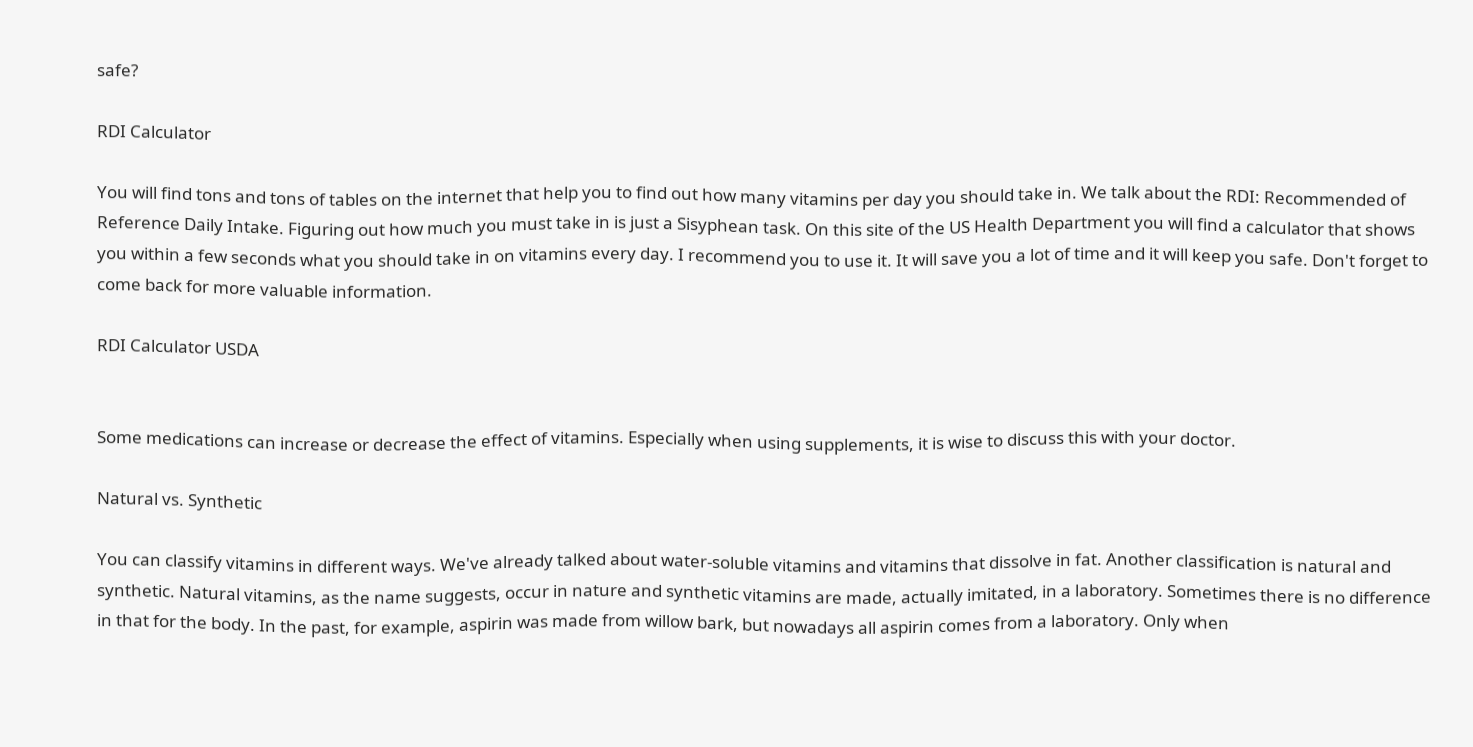safe?

RDI Calculator

You will find tons and tons of tables on the internet that help you to find out how many vitamins per day you should take in. We talk about the RDI: Recommended of Reference Daily Intake. Figuring out how much you must take in is just a Sisyphean task. On this site of the US Health Department you will find a calculator that shows you within a few seconds what you should take in on vitamins every day. I recommend you to use it. It will save you a lot of time and it will keep you safe. Don't forget to come back for more valuable information.

RDI Calculator USDA


Some medications can increase or decrease the effect of vitamins. Especially when using supplements, it is wise to discuss this with your doctor.

Natural vs. Synthetic

You can classify vitamins in different ways. We've already talked about water-soluble vitamins and vitamins that dissolve in fat. Another classification is natural and synthetic. Natural vitamins, as the name suggests, occur in nature and synthetic vitamins are made, actually imitated, in a laboratory. Sometimes there is no difference in that for the body. In the past, for example, aspirin was made from willow bark, but nowadays all aspirin comes from a laboratory. Only when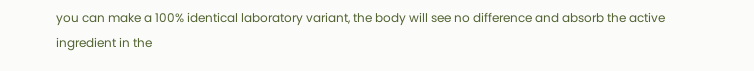you can make a 100% identical laboratory variant, the body will see no difference and absorb the active ingredient in the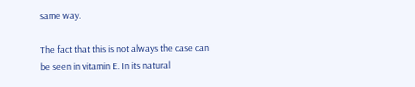same way.

The fact that this is not always the case can be seen in vitamin E. In its natural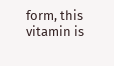form, this vitamin is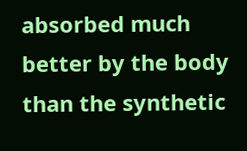absorbed much better by the body than the synthetic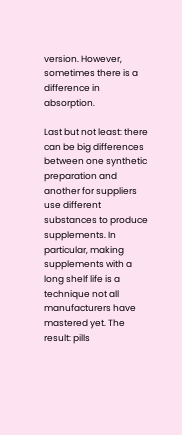version. However, sometimes there is a difference in absorption.

Last but not least: there can be big differences between one synthetic preparation and another for suppliers use different substances to produce supplements. In particular, making supplements with a long shelf life is a technique not all manufacturers have mastered yet. The result: pills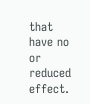that have no or reduced effect.